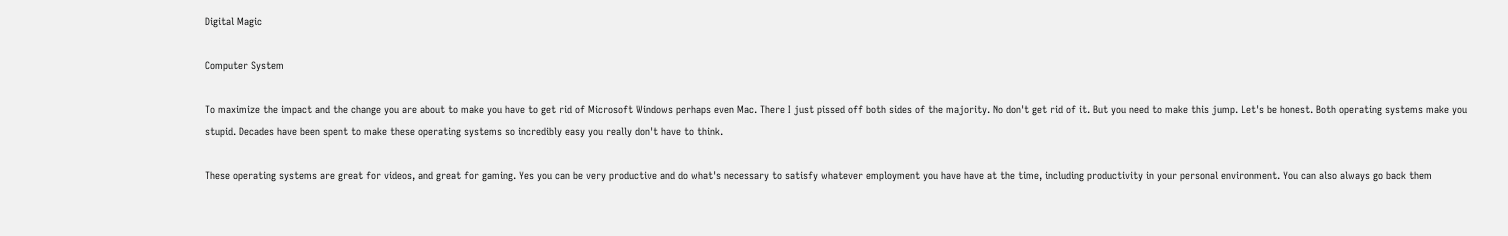Digital Magic

Computer System

To maximize the impact and the change you are about to make you have to get rid of Microsoft Windows perhaps even Mac. There I just pissed off both sides of the majority. No don't get rid of it. But you need to make this jump. Let's be honest. Both operating systems make you stupid. Decades have been spent to make these operating systems so incredibly easy you really don't have to think.

These operating systems are great for videos, and great for gaming. Yes you can be very productive and do what's necessary to satisfy whatever employment you have have at the time, including productivity in your personal environment. You can also always go back them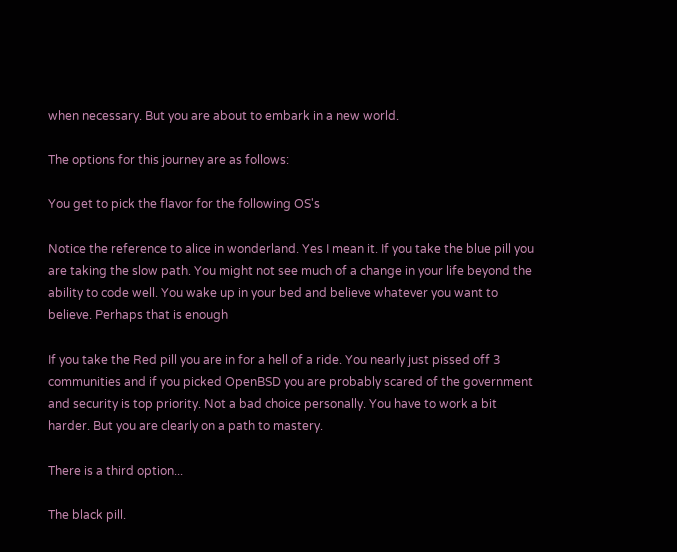when necessary. But you are about to embark in a new world.

The options for this journey are as follows:

You get to pick the flavor for the following OS's

Notice the reference to alice in wonderland. Yes I mean it. If you take the blue pill you are taking the slow path. You might not see much of a change in your life beyond the ability to code well. You wake up in your bed and believe whatever you want to believe. Perhaps that is enough

If you take the Red pill you are in for a hell of a ride. You nearly just pissed off 3 communities and if you picked OpenBSD you are probably scared of the government and security is top priority. Not a bad choice personally. You have to work a bit harder. But you are clearly on a path to mastery.

There is a third option...

The black pill.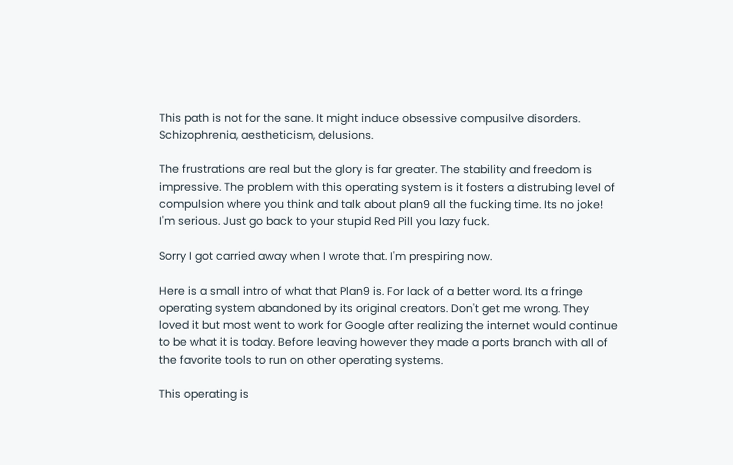This path is not for the sane. It might induce obsessive compusilve disorders. Schizophrenia, aestheticism, delusions.

The frustrations are real but the glory is far greater. The stability and freedom is impressive. The problem with this operating system is it fosters a distrubing level of compulsion where you think and talk about plan9 all the fucking time. Its no joke! I'm serious. Just go back to your stupid Red Pill you lazy fuck.

Sorry I got carried away when I wrote that. I'm prespiring now.

Here is a small intro of what that Plan9 is. For lack of a better word. Its a fringe operating system abandoned by its original creators. Don't get me wrong. They loved it but most went to work for Google after realizing the internet would continue to be what it is today. Before leaving however they made a ports branch with all of the favorite tools to run on other operating systems.

This operating is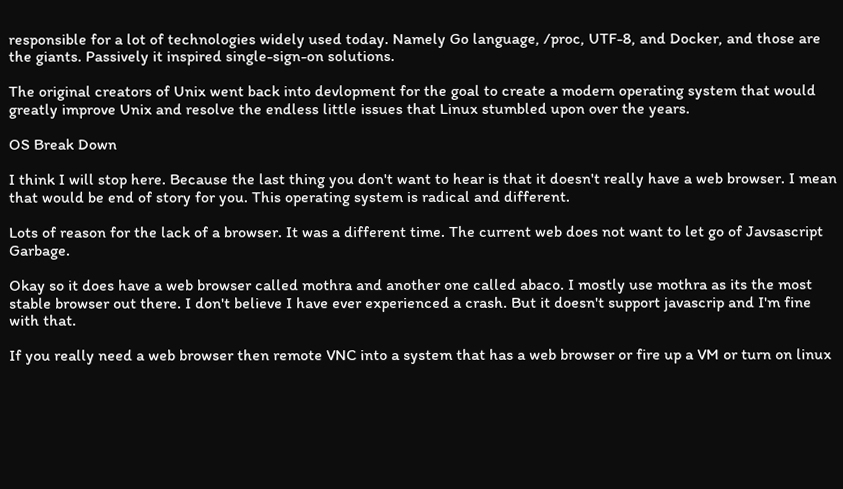responsible for a lot of technologies widely used today. Namely Go language, /proc, UTF-8, and Docker, and those are the giants. Passively it inspired single-sign-on solutions.

The original creators of Unix went back into devlopment for the goal to create a modern operating system that would greatly improve Unix and resolve the endless little issues that Linux stumbled upon over the years.

OS Break Down

I think I will stop here. Because the last thing you don't want to hear is that it doesn't really have a web browser. I mean that would be end of story for you. This operating system is radical and different.

Lots of reason for the lack of a browser. It was a different time. The current web does not want to let go of Javsascript Garbage.

Okay so it does have a web browser called mothra and another one called abaco. I mostly use mothra as its the most stable browser out there. I don't believe I have ever experienced a crash. But it doesn't support javascrip and I'm fine with that.

If you really need a web browser then remote VNC into a system that has a web browser or fire up a VM or turn on linux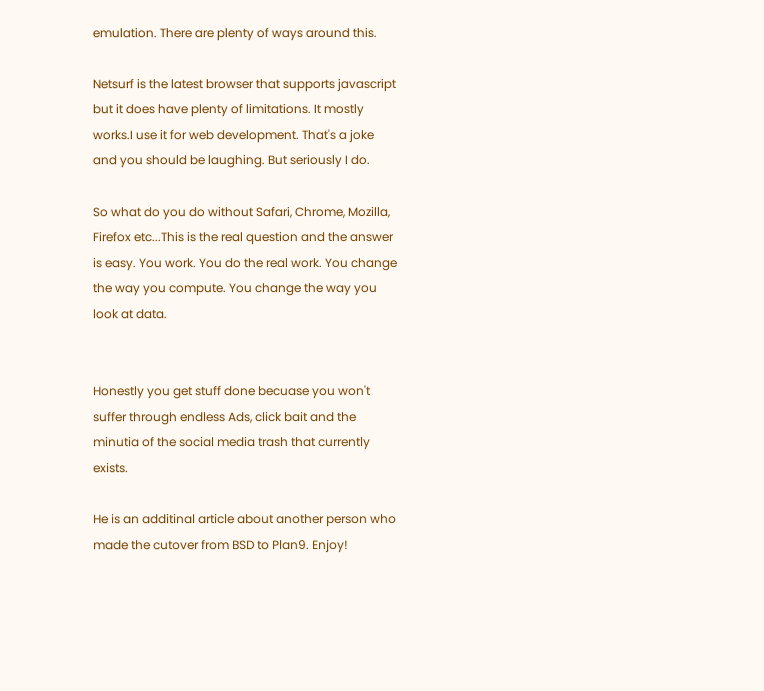emulation. There are plenty of ways around this.

Netsurf is the latest browser that supports javascript but it does have plenty of limitations. It mostly works.I use it for web development. That's a joke and you should be laughing. But seriously I do.

So what do you do without Safari, Chrome, Mozilla, Firefox etc...This is the real question and the answer is easy. You work. You do the real work. You change the way you compute. You change the way you look at data.


Honestly you get stuff done becuase you won't suffer through endless Ads, click bait and the minutia of the social media trash that currently exists.

He is an additinal article about another person who made the cutover from BSD to Plan9. Enjoy!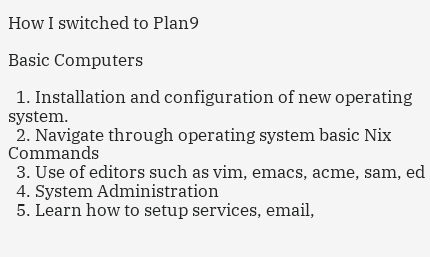How I switched to Plan9

Basic Computers

  1. Installation and configuration of new operating system.
  2. Navigate through operating system basic Nix Commands
  3. Use of editors such as vim, emacs, acme, sam, ed
  4. System Administration
  5. Learn how to setup services, email,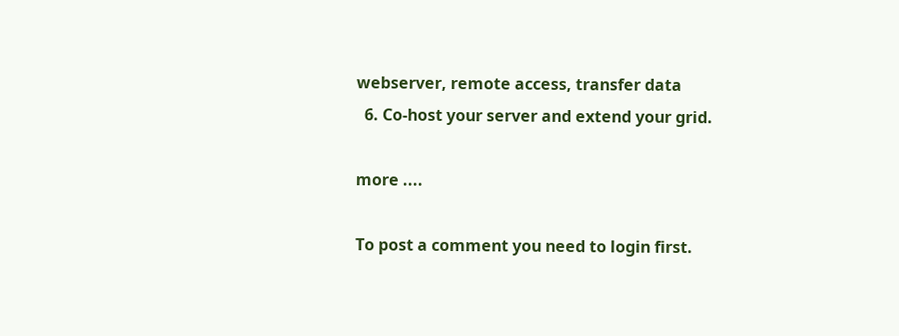webserver, remote access, transfer data
  6. Co-host your server and extend your grid.

more ....

To post a comment you need to login first.